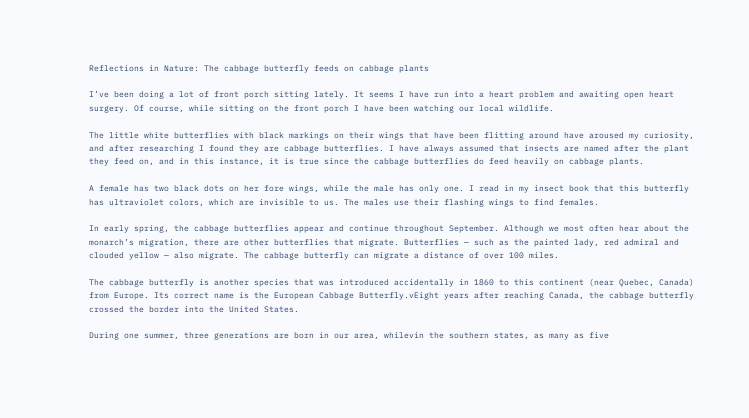Reflections in Nature: The cabbage butterfly feeds on cabbage plants

I’ve been doing a lot of front porch sitting lately. It seems I have run into a heart problem and awaiting open heart surgery. Of course, while sitting on the front porch I have been watching our local wildlife.

The little white butterflies with black markings on their wings that have been flitting around have aroused my curiosity, and after researching I found they are cabbage butterflies. I have always assumed that insects are named after the plant they feed on, and in this instance, it is true since the cabbage butterflies do feed heavily on cabbage plants.

A female has two black dots on her fore wings, while the male has only one. I read in my insect book that this butterfly has ultraviolet colors, which are invisible to us. The males use their flashing wings to find females.

In early spring, the cabbage butterflies appear and continue throughout September. Although we most often hear about the monarch’s migration, there are other butterflies that migrate. Butterflies — such as the painted lady, red admiral and clouded yellow — also migrate. The cabbage butterfly can migrate a distance of over 100 miles.

The cabbage butterfly is another species that was introduced accidentally in 1860 to this continent (near Quebec, Canada) from Europe. Its correct name is the European Cabbage Butterfly.vEight years after reaching Canada, the cabbage butterfly crossed the border into the United States.

During one summer, three generations are born in our area, whilevin the southern states, as many as five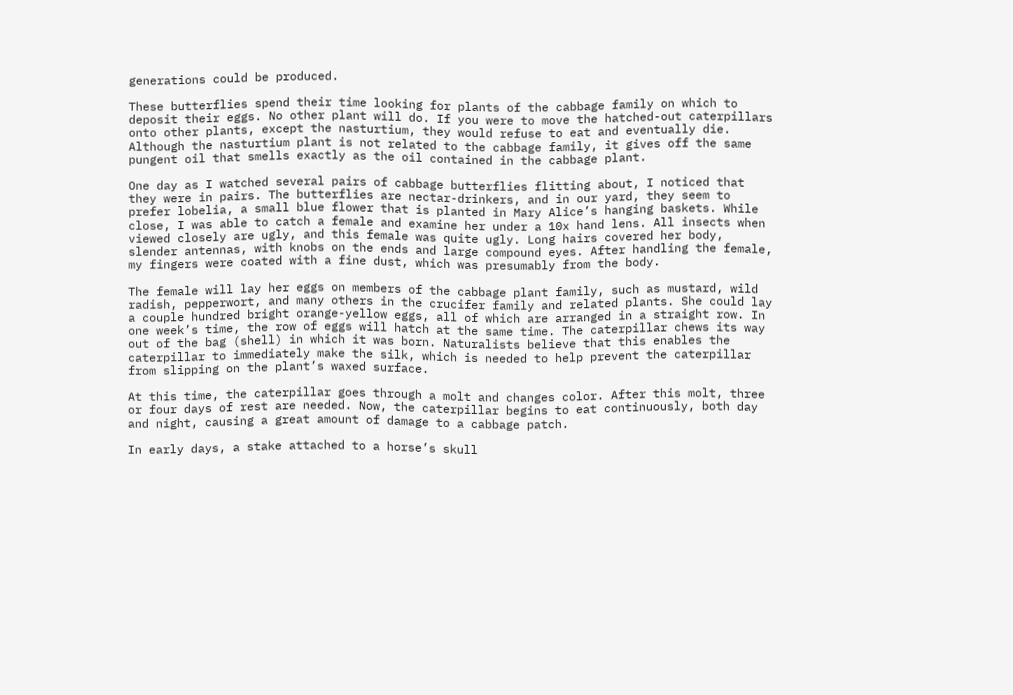generations could be produced.

These butterflies spend their time looking for plants of the cabbage family on which to deposit their eggs. No other plant will do. If you were to move the hatched-out caterpillars onto other plants, except the nasturtium, they would refuse to eat and eventually die. Although the nasturtium plant is not related to the cabbage family, it gives off the same pungent oil that smells exactly as the oil contained in the cabbage plant.

One day as I watched several pairs of cabbage butterflies flitting about, I noticed that they were in pairs. The butterflies are nectar-drinkers, and in our yard, they seem to prefer lobelia, a small blue flower that is planted in Mary Alice’s hanging baskets. While close, I was able to catch a female and examine her under a 10x hand lens. All insects when viewed closely are ugly, and this female was quite ugly. Long hairs covered her body, slender antennas, with knobs on the ends and large compound eyes. After handling the female, my fingers were coated with a fine dust, which was presumably from the body.

The female will lay her eggs on members of the cabbage plant family, such as mustard, wild radish, pepperwort, and many others in the crucifer family and related plants. She could lay a couple hundred bright orange-yellow eggs, all of which are arranged in a straight row. In one week’s time, the row of eggs will hatch at the same time. The caterpillar chews its way out of the bag (shell) in which it was born. Naturalists believe that this enables the caterpillar to immediately make the silk, which is needed to help prevent the caterpillar from slipping on the plant’s waxed surface.

At this time, the caterpillar goes through a molt and changes color. After this molt, three or four days of rest are needed. Now, the caterpillar begins to eat continuously, both day and night, causing a great amount of damage to a cabbage patch.

In early days, a stake attached to a horse’s skull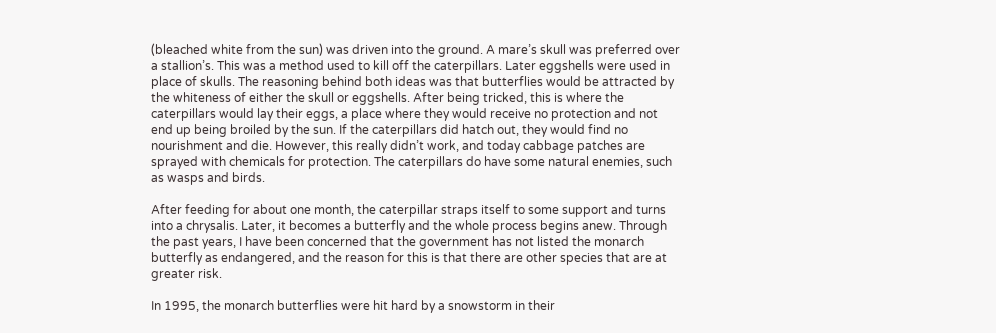(bleached white from the sun) was driven into the ground. A mare’s skull was preferred over a stallion’s. This was a method used to kill off the caterpillars. Later eggshells were used in place of skulls. The reasoning behind both ideas was that butterflies would be attracted by the whiteness of either the skull or eggshells. After being tricked, this is where the caterpillars would lay their eggs, a place where they would receive no protection and not end up being broiled by the sun. If the caterpillars did hatch out, they would find no nourishment and die. However, this really didn’t work, and today cabbage patches are sprayed with chemicals for protection. The caterpillars do have some natural enemies, such as wasps and birds.

After feeding for about one month, the caterpillar straps itself to some support and turns into a chrysalis. Later, it becomes a butterfly and the whole process begins anew. Through the past years, I have been concerned that the government has not listed the monarch butterfly as endangered, and the reason for this is that there are other species that are at greater risk.

In 1995, the monarch butterflies were hit hard by a snowstorm in their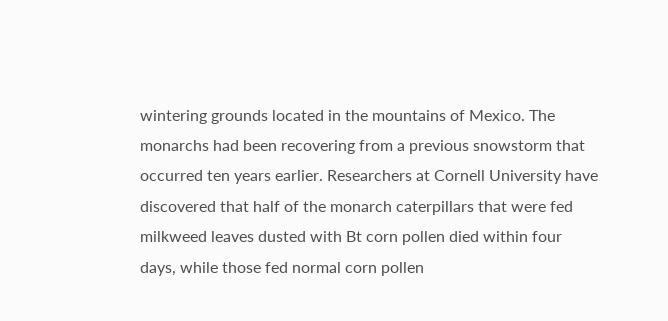wintering grounds located in the mountains of Mexico. The monarchs had been recovering from a previous snowstorm that occurred ten years earlier. Researchers at Cornell University have discovered that half of the monarch caterpillars that were fed milkweed leaves dusted with Bt corn pollen died within four days, while those fed normal corn pollen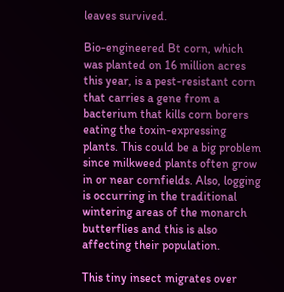leaves survived.

Bio-engineered Bt corn, which was planted on 16 million acres this year, is a pest-resistant corn that carries a gene from a bacterium that kills corn borers eating the toxin-expressing plants. This could be a big problem since milkweed plants often grow in or near cornfields. Also, logging is occurring in the traditional wintering areas of the monarch butterflies and this is also affecting their population.

This tiny insect migrates over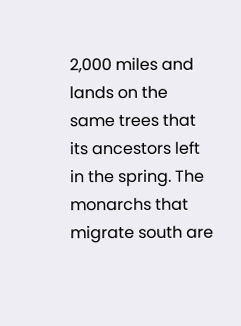2,000 miles and lands on the same trees that its ancestors left in the spring. The monarchs that migrate south are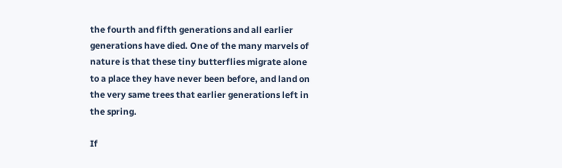the fourth and fifth generations and all earlier generations have died. One of the many marvels of nature is that these tiny butterflies migrate alone to a place they have never been before, and land on the very same trees that earlier generations left in the spring.

If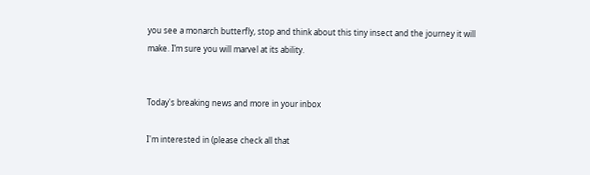you see a monarch butterfly, stop and think about this tiny insect and the journey it will make. I’m sure you will marvel at its ability.


Today's breaking news and more in your inbox

I'm interested in (please check all that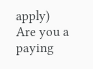apply)
Are you a paying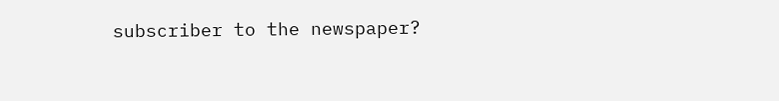subscriber to the newspaper?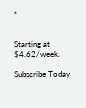*


Starting at $4.62/week.

Subscribe Today